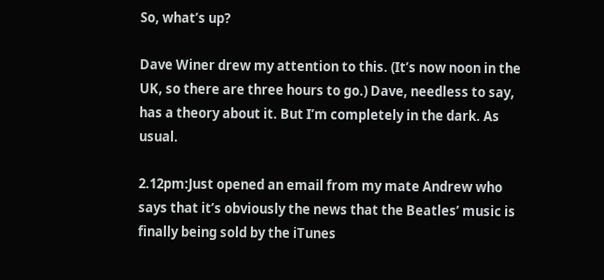So, what’s up?

Dave Winer drew my attention to this. (It’s now noon in the UK, so there are three hours to go.) Dave, needless to say, has a theory about it. But I’m completely in the dark. As usual.

2.12pm:Just opened an email from my mate Andrew who says that it’s obviously the news that the Beatles’ music is finally being sold by the iTunes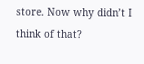store. Now why didn’t I think of that?